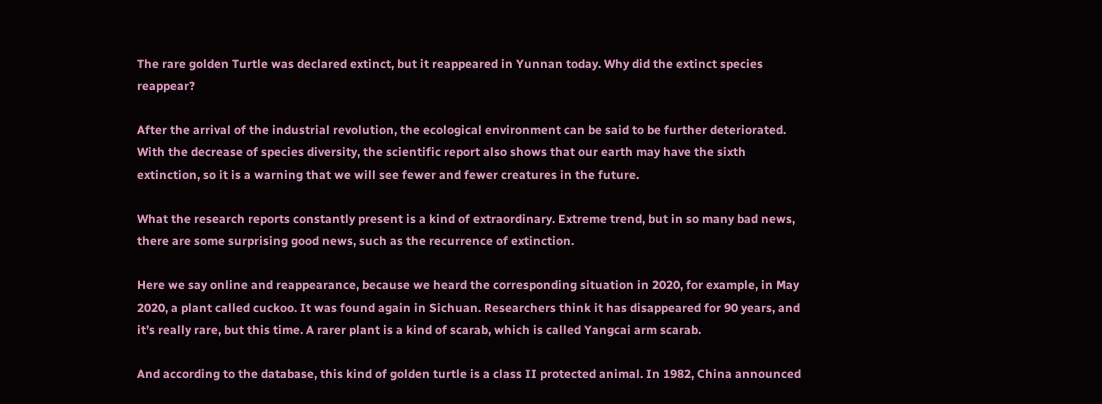The rare golden Turtle was declared extinct, but it reappeared in Yunnan today. Why did the extinct species reappear?

After the arrival of the industrial revolution, the ecological environment can be said to be further deteriorated. With the decrease of species diversity, the scientific report also shows that our earth may have the sixth extinction, so it is a warning that we will see fewer and fewer creatures in the future.

What the research reports constantly present is a kind of extraordinary. Extreme trend, but in so many bad news, there are some surprising good news, such as the recurrence of extinction.

Here we say online and reappearance, because we heard the corresponding situation in 2020, for example, in May 2020, a plant called cuckoo. It was found again in Sichuan. Researchers think it has disappeared for 90 years, and it’s really rare, but this time. A rarer plant is a kind of scarab, which is called Yangcai arm scarab.

And according to the database, this kind of golden turtle is a class II protected animal. In 1982, China announced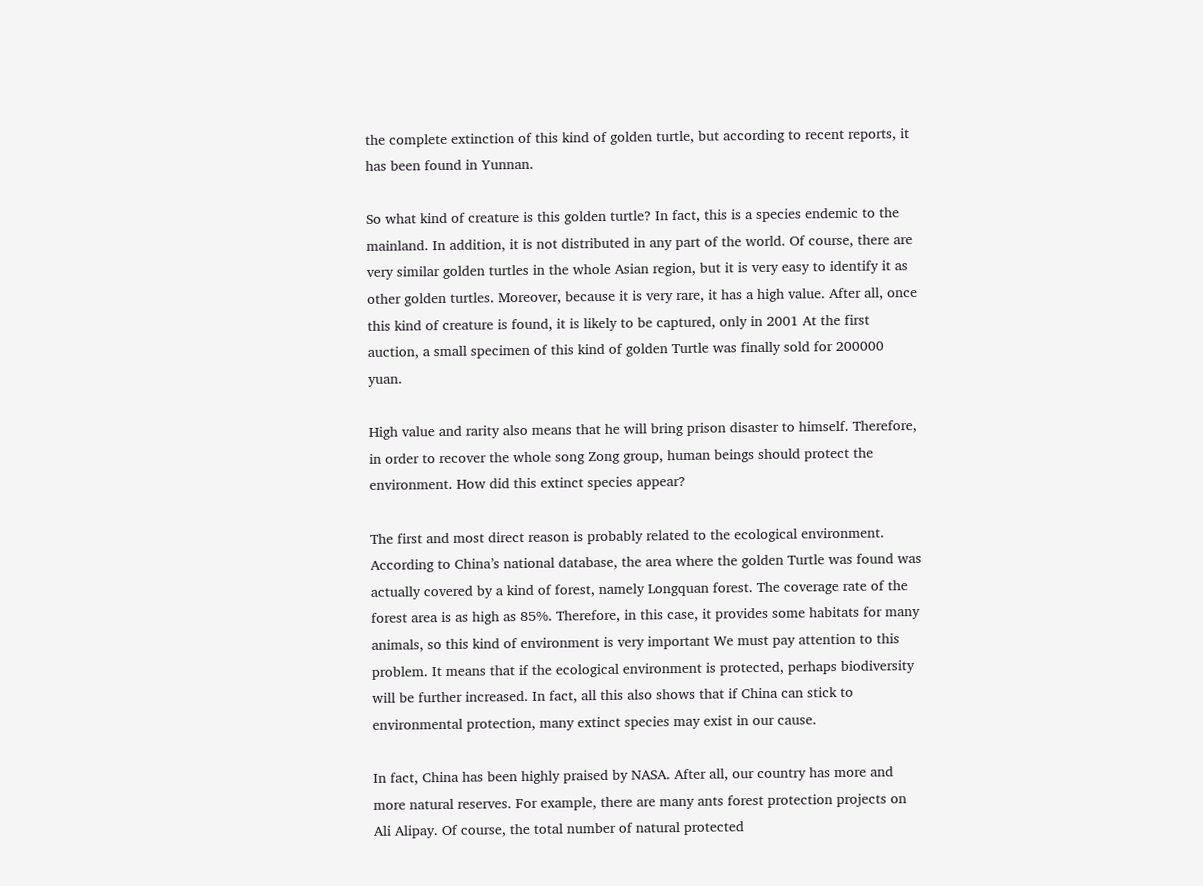the complete extinction of this kind of golden turtle, but according to recent reports, it has been found in Yunnan.

So what kind of creature is this golden turtle? In fact, this is a species endemic to the mainland. In addition, it is not distributed in any part of the world. Of course, there are very similar golden turtles in the whole Asian region, but it is very easy to identify it as other golden turtles. Moreover, because it is very rare, it has a high value. After all, once this kind of creature is found, it is likely to be captured, only in 2001 At the first auction, a small specimen of this kind of golden Turtle was finally sold for 200000 yuan.

High value and rarity also means that he will bring prison disaster to himself. Therefore, in order to recover the whole song Zong group, human beings should protect the environment. How did this extinct species appear?

The first and most direct reason is probably related to the ecological environment. According to China’s national database, the area where the golden Turtle was found was actually covered by a kind of forest, namely Longquan forest. The coverage rate of the forest area is as high as 85%. Therefore, in this case, it provides some habitats for many animals, so this kind of environment is very important We must pay attention to this problem. It means that if the ecological environment is protected, perhaps biodiversity will be further increased. In fact, all this also shows that if China can stick to environmental protection, many extinct species may exist in our cause.

In fact, China has been highly praised by NASA. After all, our country has more and more natural reserves. For example, there are many ants forest protection projects on Ali Alipay. Of course, the total number of natural protected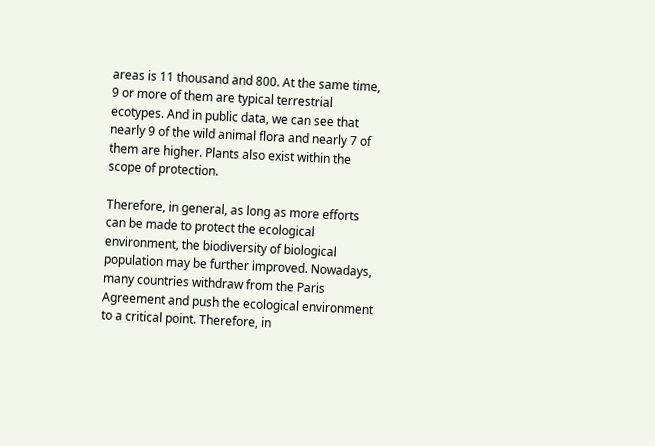areas is 11 thousand and 800. At the same time, 9 or more of them are typical terrestrial ecotypes. And in public data, we can see that nearly 9 of the wild animal flora and nearly 7 of them are higher. Plants also exist within the scope of protection.

Therefore, in general, as long as more efforts can be made to protect the ecological environment, the biodiversity of biological population may be further improved. Nowadays, many countries withdraw from the Paris Agreement and push the ecological environment to a critical point. Therefore, in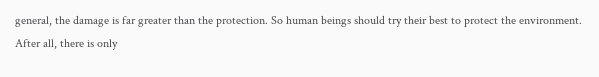general, the damage is far greater than the protection. So human beings should try their best to protect the environment. After all, there is only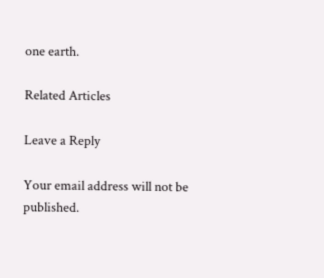one earth.

Related Articles

Leave a Reply

Your email address will not be published.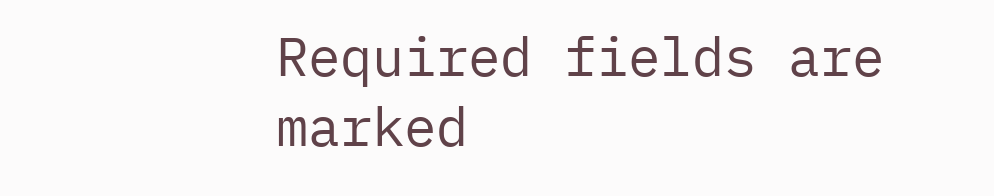Required fields are marked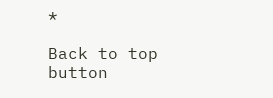*

Back to top button